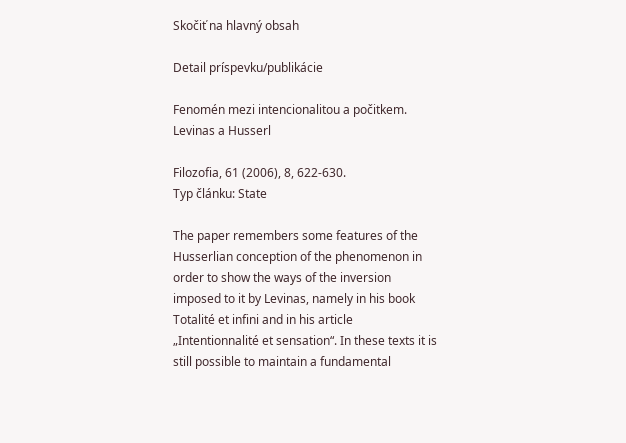Skočiť na hlavný obsah

Detail príspevku/publikácie

Fenomén mezi intencionalitou a počitkem. Levinas a Husserl

Filozofia, 61 (2006), 8, 622-630.
Typ článku: State

The paper remembers some features of the Husserlian conception of the phenomenon in order to show the ways of the inversion imposed to it by Levinas, namely in his book Totalité et infini and in his article „Intentionnalité et sensation“. In these texts it is still possible to maintain a fundamental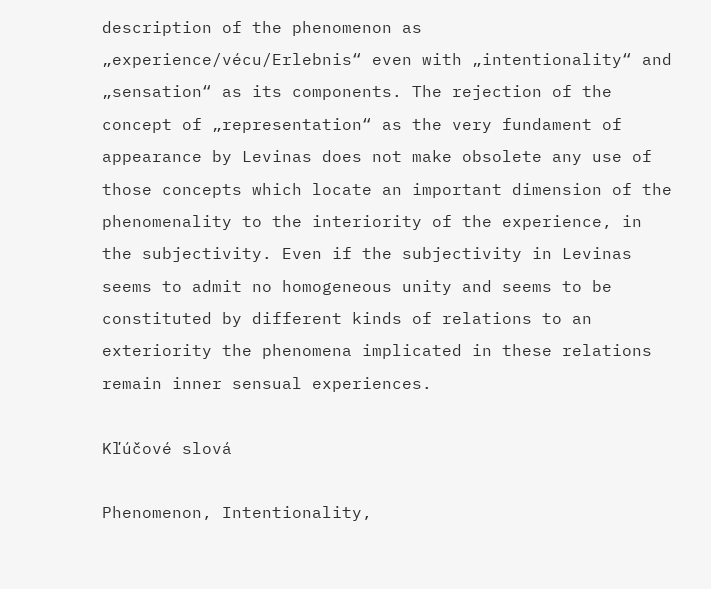description of the phenomenon as „experience/vécu/Erlebnis“ even with „intentionality“ and „sensation“ as its components. The rejection of the concept of „representation“ as the very fundament of appearance by Levinas does not make obsolete any use of those concepts which locate an important dimension of the phenomenality to the interiority of the experience, in the subjectivity. Even if the subjectivity in Levinas seems to admit no homogeneous unity and seems to be constituted by different kinds of relations to an exteriority the phenomena implicated in these relations remain inner sensual experiences.

Kľúčové slová

Phenomenon, Intentionality,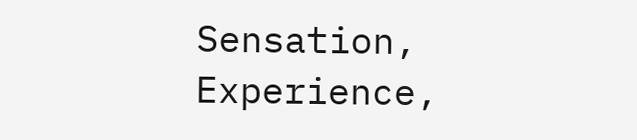Sensation, Experience,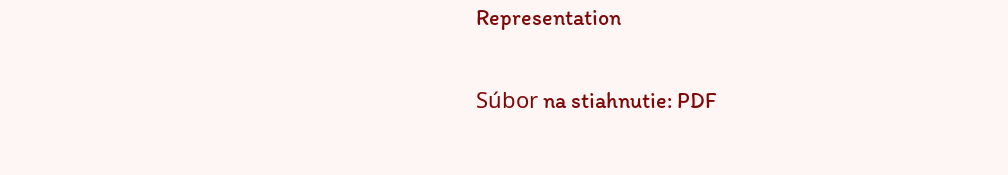Representation

Súbor na stiahnutie: PDF